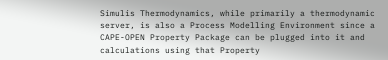Simulis Thermodynamics, while primarily a thermodynamic server, is also a Process Modelling Environment since a CAPE-OPEN Property Package can be plugged into it and calculations using that Property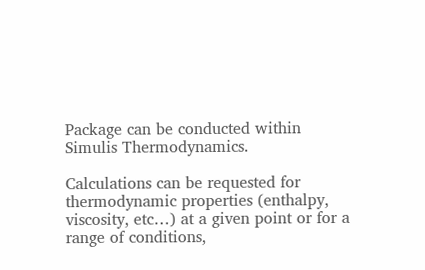Package can be conducted within Simulis Thermodynamics.

Calculations can be requested for thermodynamic properties (enthalpy, viscosity, etc…) at a given point or for a range of conditions,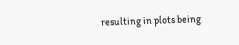resulting in plots being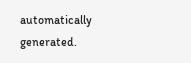automatically generated.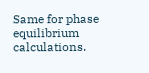Same for phase equilibrium calculations.